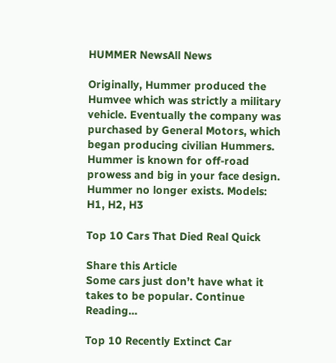HUMMER NewsAll News

Originally, Hummer produced the Humvee which was strictly a military vehicle. Eventually the company was purchased by General Motors, which began producing civilian Hummers. Hummer is known for off-road prowess and big in your face design. Hummer no longer exists. Models: H1, H2, H3

Top 10 Cars That Died Real Quick

Share this Article
Some cars just don’t have what it takes to be popular. Continue Reading...

Top 10 Recently Extinct Car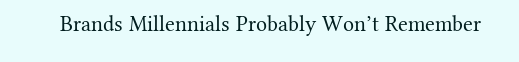Brands Millennials Probably Won’t Remember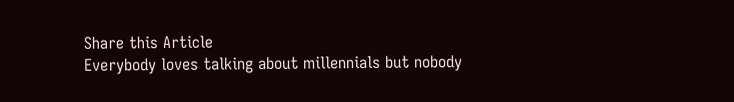Share this Article
Everybody loves talking about millennials but nobody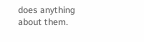does anything about them.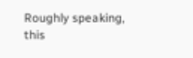Roughly speaking, this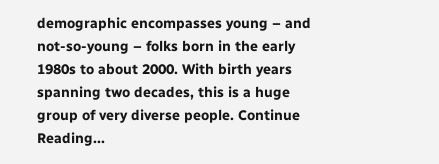demographic encompasses young – and not-so-young – folks born in the early 1980s to about 2000. With birth years spanning two decades, this is a huge group of very diverse people. Continue Reading...